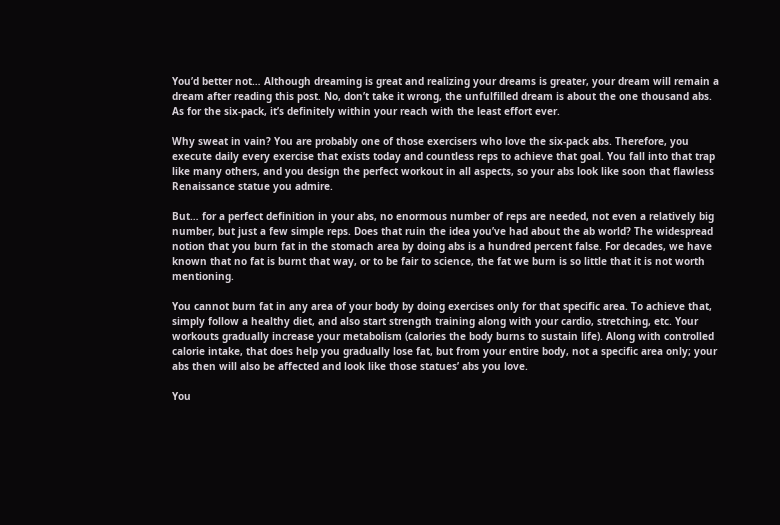You’d better not… Although dreaming is great and realizing your dreams is greater, your dream will remain a dream after reading this post. No, don’t take it wrong, the unfulfilled dream is about the one thousand abs. As for the six-pack, it’s definitely within your reach with the least effort ever.

Why sweat in vain? You are probably one of those exercisers who love the six-pack abs. Therefore, you execute daily every exercise that exists today and countless reps to achieve that goal. You fall into that trap like many others, and you design the perfect workout in all aspects, so your abs look like soon that flawless Renaissance statue you admire.

But… for a perfect definition in your abs, no enormous number of reps are needed, not even a relatively big number, but just a few simple reps. Does that ruin the idea you’ve had about the ab world? The widespread notion that you burn fat in the stomach area by doing abs is a hundred percent false. For decades, we have known that no fat is burnt that way, or to be fair to science, the fat we burn is so little that it is not worth mentioning.

You cannot burn fat in any area of your body by doing exercises only for that specific area. To achieve that, simply follow a healthy diet, and also start strength training along with your cardio, stretching, etc. Your workouts gradually increase your metabolism (calories the body burns to sustain life). Along with controlled calorie intake, that does help you gradually lose fat, but from your entire body, not a specific area only; your abs then will also be affected and look like those statues’ abs you love.

You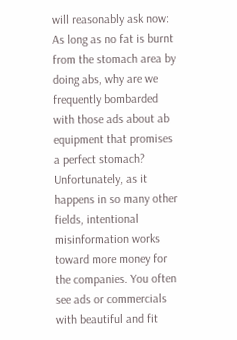will reasonably ask now: As long as no fat is burnt from the stomach area by doing abs, why are we frequently bombarded with those ads about ab equipment that promises a perfect stomach? Unfortunately, as it happens in so many other fields, intentional misinformation works toward more money for the companies. You often see ads or commercials with beautiful and fit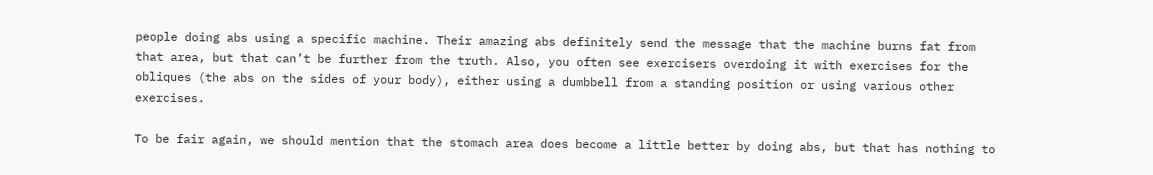people doing abs using a specific machine. Their amazing abs definitely send the message that the machine burns fat from that area, but that can’t be further from the truth. Also, you often see exercisers overdoing it with exercises for the obliques (the abs on the sides of your body), either using a dumbbell from a standing position or using various other exercises.

To be fair again, we should mention that the stomach area does become a little better by doing abs, but that has nothing to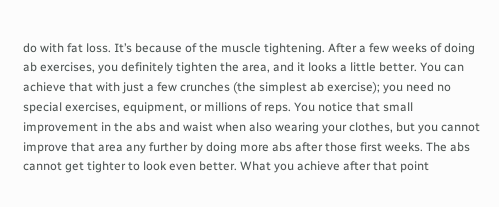do with fat loss. It’s because of the muscle tightening. After a few weeks of doing ab exercises, you definitely tighten the area, and it looks a little better. You can achieve that with just a few crunches (the simplest ab exercise); you need no special exercises, equipment, or millions of reps. You notice that small improvement in the abs and waist when also wearing your clothes, but you cannot improve that area any further by doing more abs after those first weeks. The abs cannot get tighter to look even better. What you achieve after that point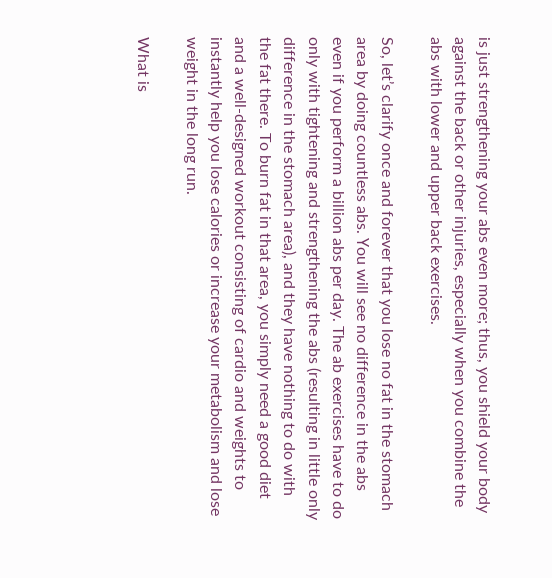is just strengthening your abs even more; thus, you shield your body against the back or other injuries, especially when you combine the abs with lower and upper back exercises.

So, let’s clarify once and forever that you lose no fat in the stomach area by doing countless abs. Υou will see no difference in the abs even if you perform a billion abs per day. The ab exercises have to do only with tightening and strengthening the abs (resulting in little only difference in the stomach area), and they have nothing to do with the fat there. To burn fat in that area, you simply need a good diet and a well-designed workout consisting of cardio and weights to instantly help you lose calories or increase your metabolism and lose weight in the long run.

What is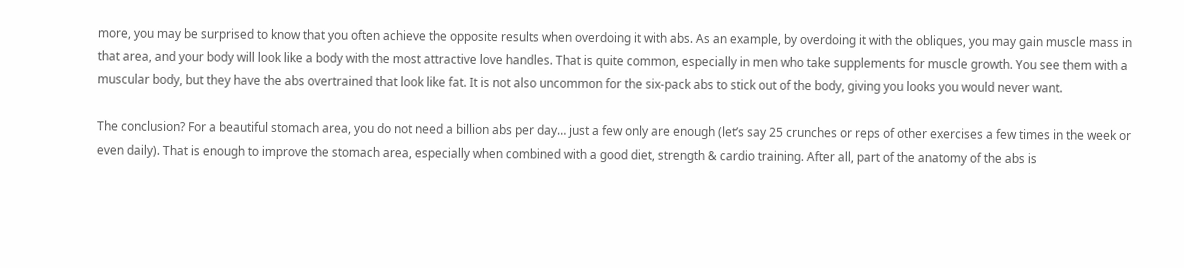more, you may be surprised to know that you often achieve the opposite results when overdoing it with abs. As an example, by overdoing it with the obliques, you may gain muscle mass in that area, and your body will look like a body with the most attractive love handles. That is quite common, especially in men who take supplements for muscle growth. You see them with a muscular body, but they have the abs overtrained that look like fat. It is not also uncommon for the six-pack abs to stick out of the body, giving you looks you would never want.

The conclusion? For a beautiful stomach area, you do not need a billion abs per day… just a few only are enough (let’s say 25 crunches or reps of other exercises a few times in the week or even daily). That is enough to improve the stomach area, especially when combined with a good diet, strength & cardio training. After all, part of the anatomy of the abs is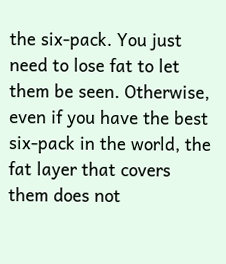the six-pack. You just need to lose fat to let them be seen. Otherwise, even if you have the best six-pack in the world, the fat layer that covers them does not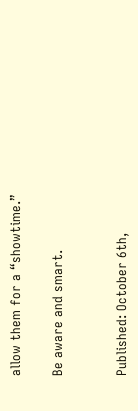allow them for a “showtime.”

Be aware and smart.


Published: October 6th,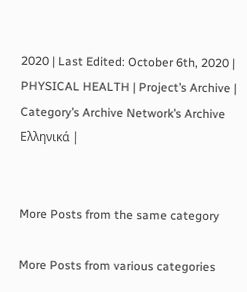2020 | Last Edited: October 6th, 2020 | PHYSICAL HEALTH | Project’s Archive | Category’s Archive Network’s Archive Ελληνικά |


More Posts from the same category

More Posts from various categories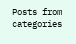Posts from categories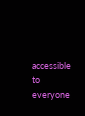accessible to everyone